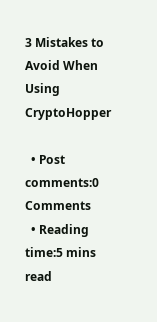3 Mistakes to Avoid When Using CryptoHopper

  • Post comments:0 Comments
  • Reading time:5 mins read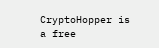CryptoHopper is a free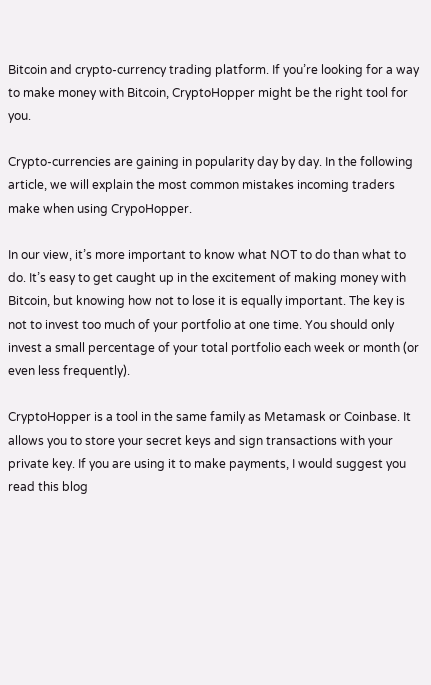Bitcoin and crypto-currency trading platform. If you’re looking for a way to make money with Bitcoin, CryptoHopper might be the right tool for you.

Crypto-currencies are gaining in popularity day by day. In the following article, we will explain the most common mistakes incoming traders make when using CrypoHopper.

In our view, it’s more important to know what NOT to do than what to do. It’s easy to get caught up in the excitement of making money with Bitcoin, but knowing how not to lose it is equally important. The key is not to invest too much of your portfolio at one time. You should only invest a small percentage of your total portfolio each week or month (or even less frequently).

CryptoHopper is a tool in the same family as Metamask or Coinbase. It allows you to store your secret keys and sign transactions with your private key. If you are using it to make payments, I would suggest you read this blog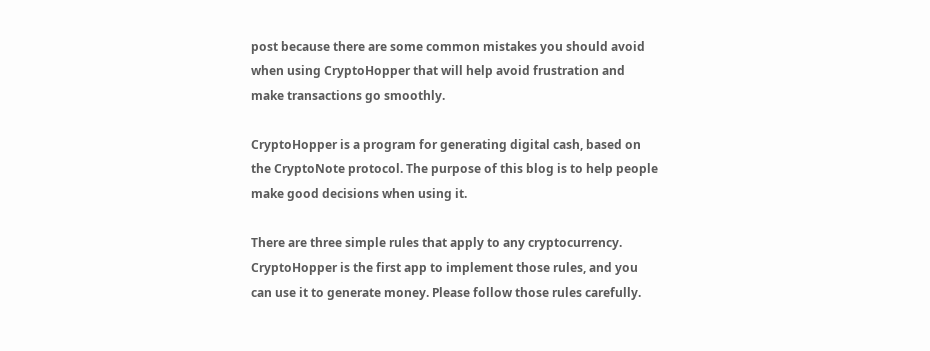post because there are some common mistakes you should avoid when using CryptoHopper that will help avoid frustration and make transactions go smoothly.

CryptoHopper is a program for generating digital cash, based on the CryptoNote protocol. The purpose of this blog is to help people make good decisions when using it.

There are three simple rules that apply to any cryptocurrency. CryptoHopper is the first app to implement those rules, and you can use it to generate money. Please follow those rules carefully.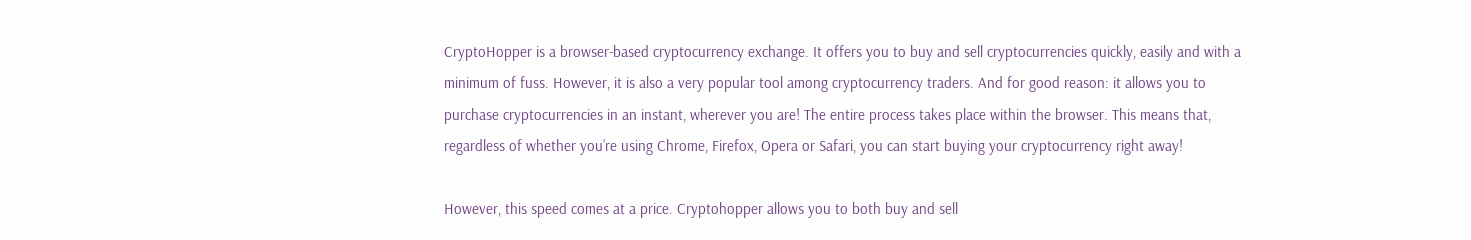CryptoHopper is a browser-based cryptocurrency exchange. It offers you to buy and sell cryptocurrencies quickly, easily and with a minimum of fuss. However, it is also a very popular tool among cryptocurrency traders. And for good reason: it allows you to purchase cryptocurrencies in an instant, wherever you are! The entire process takes place within the browser. This means that, regardless of whether you’re using Chrome, Firefox, Opera or Safari, you can start buying your cryptocurrency right away!

However, this speed comes at a price. Cryptohopper allows you to both buy and sell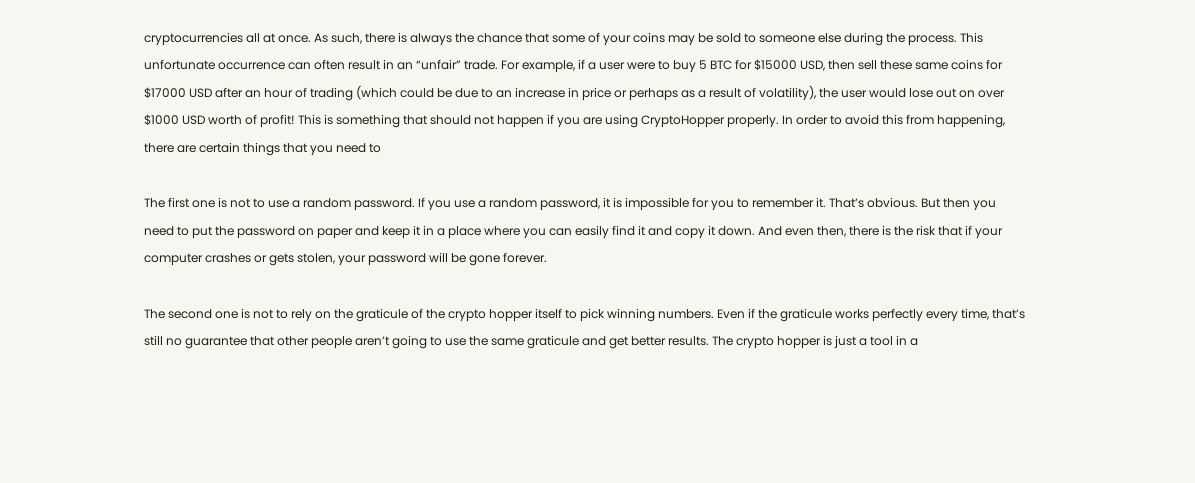cryptocurrencies all at once. As such, there is always the chance that some of your coins may be sold to someone else during the process. This unfortunate occurrence can often result in an “unfair” trade. For example, if a user were to buy 5 BTC for $15000 USD, then sell these same coins for $17000 USD after an hour of trading (which could be due to an increase in price or perhaps as a result of volatility), the user would lose out on over $1000 USD worth of profit! This is something that should not happen if you are using CryptoHopper properly. In order to avoid this from happening, there are certain things that you need to

The first one is not to use a random password. If you use a random password, it is impossible for you to remember it. That’s obvious. But then you need to put the password on paper and keep it in a place where you can easily find it and copy it down. And even then, there is the risk that if your computer crashes or gets stolen, your password will be gone forever.

The second one is not to rely on the graticule of the crypto hopper itself to pick winning numbers. Even if the graticule works perfectly every time, that’s still no guarantee that other people aren’t going to use the same graticule and get better results. The crypto hopper is just a tool in a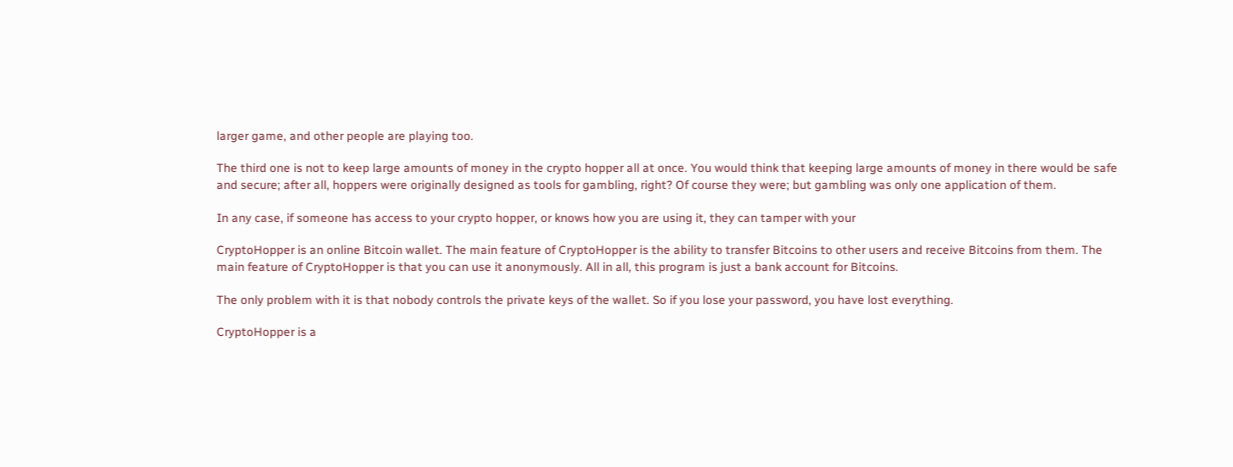larger game, and other people are playing too.

The third one is not to keep large amounts of money in the crypto hopper all at once. You would think that keeping large amounts of money in there would be safe and secure; after all, hoppers were originally designed as tools for gambling, right? Of course they were; but gambling was only one application of them.

In any case, if someone has access to your crypto hopper, or knows how you are using it, they can tamper with your

CryptoHopper is an online Bitcoin wallet. The main feature of CryptoHopper is the ability to transfer Bitcoins to other users and receive Bitcoins from them. The main feature of CryptoHopper is that you can use it anonymously. All in all, this program is just a bank account for Bitcoins.

The only problem with it is that nobody controls the private keys of the wallet. So if you lose your password, you have lost everything.

CryptoHopper is a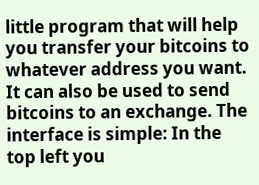little program that will help you transfer your bitcoins to whatever address you want. It can also be used to send bitcoins to an exchange. The interface is simple: In the top left you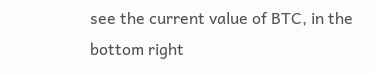see the current value of BTC, in the bottom right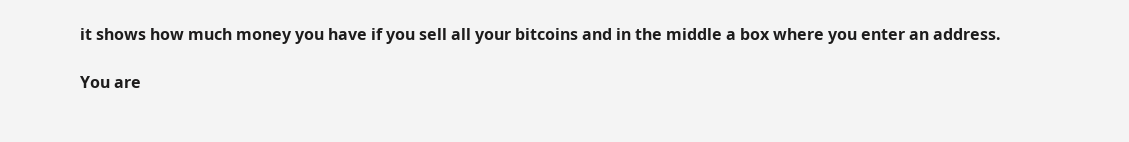it shows how much money you have if you sell all your bitcoins and in the middle a box where you enter an address.

You are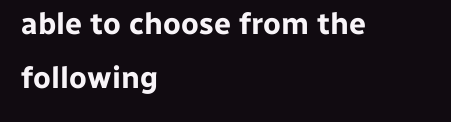able to choose from the following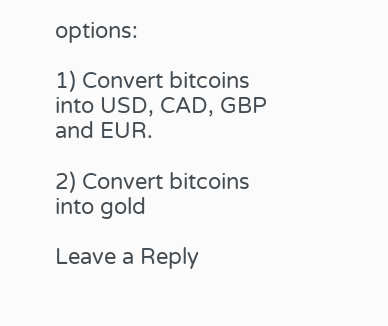options:

1) Convert bitcoins into USD, CAD, GBP and EUR.

2) Convert bitcoins into gold

Leave a Reply